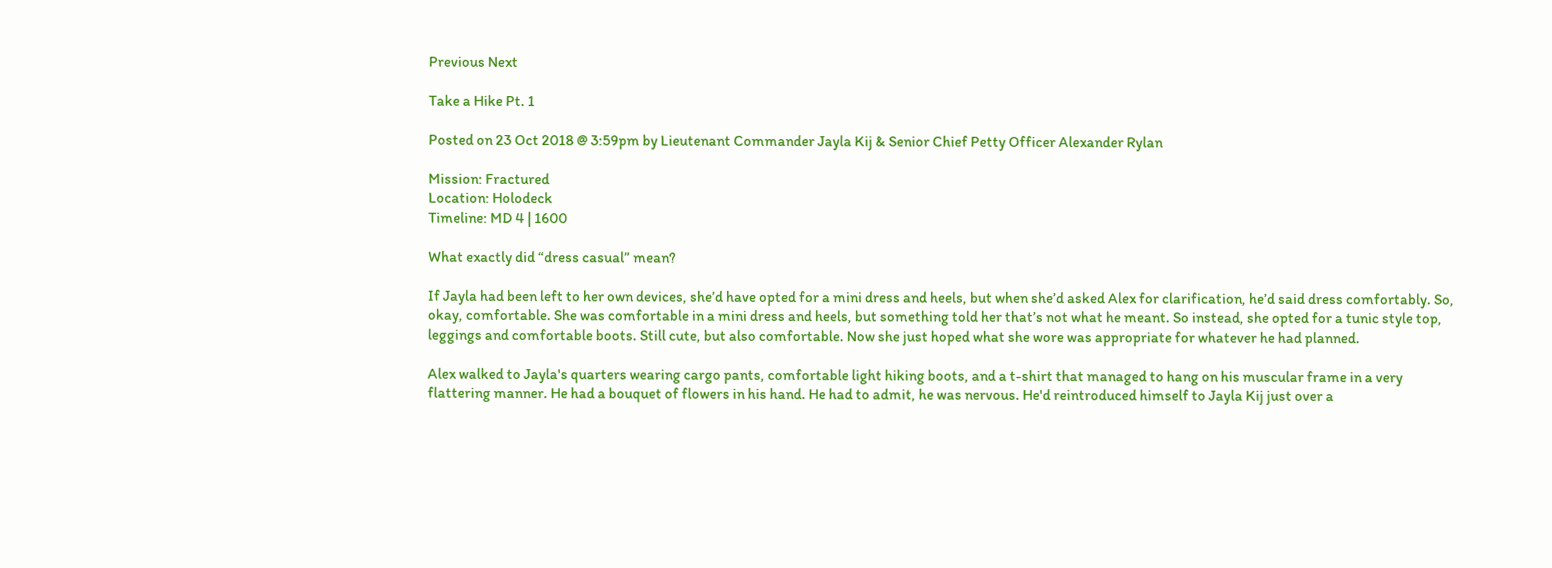Previous Next

Take a Hike Pt. 1

Posted on 23 Oct 2018 @ 3:59pm by Lieutenant Commander Jayla Kij & Senior Chief Petty Officer Alexander Rylan

Mission: Fractured
Location: Holodeck
Timeline: MD 4 | 1600

What exactly did “dress casual” mean?

If Jayla had been left to her own devices, she’d have opted for a mini dress and heels, but when she’d asked Alex for clarification, he’d said dress comfortably. So, okay, comfortable. She was comfortable in a mini dress and heels, but something told her that’s not what he meant. So instead, she opted for a tunic style top, leggings and comfortable boots. Still cute, but also comfortable. Now she just hoped what she wore was appropriate for whatever he had planned.

Alex walked to Jayla's quarters wearing cargo pants, comfortable light hiking boots, and a t-shirt that managed to hang on his muscular frame in a very flattering manner. He had a bouquet of flowers in his hand. He had to admit, he was nervous. He'd reintroduced himself to Jayla Kij just over a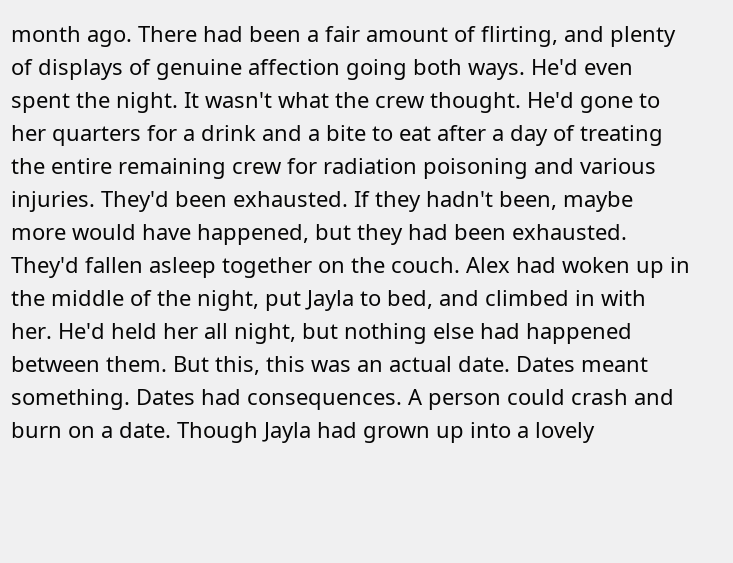month ago. There had been a fair amount of flirting, and plenty of displays of genuine affection going both ways. He'd even spent the night. It wasn't what the crew thought. He'd gone to her quarters for a drink and a bite to eat after a day of treating the entire remaining crew for radiation poisoning and various injuries. They'd been exhausted. If they hadn't been, maybe more would have happened, but they had been exhausted. They'd fallen asleep together on the couch. Alex had woken up in the middle of the night, put Jayla to bed, and climbed in with her. He'd held her all night, but nothing else had happened between them. But this, this was an actual date. Dates meant something. Dates had consequences. A person could crash and burn on a date. Though Jayla had grown up into a lovely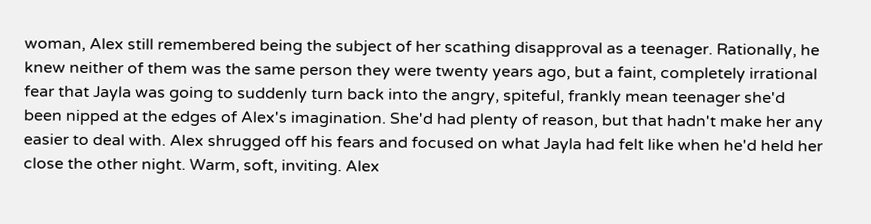woman, Alex still remembered being the subject of her scathing disapproval as a teenager. Rationally, he knew neither of them was the same person they were twenty years ago, but a faint, completely irrational fear that Jayla was going to suddenly turn back into the angry, spiteful, frankly mean teenager she'd been nipped at the edges of Alex's imagination. She'd had plenty of reason, but that hadn't make her any easier to deal with. Alex shrugged off his fears and focused on what Jayla had felt like when he'd held her close the other night. Warm, soft, inviting. Alex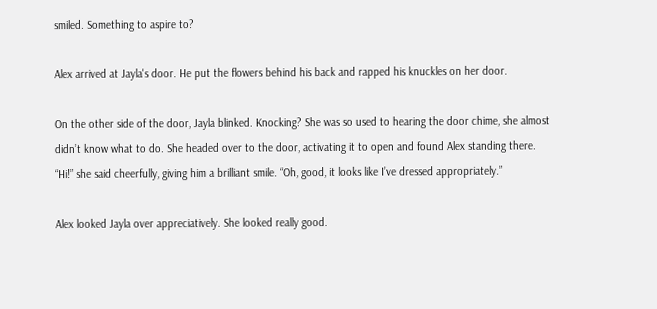smiled. Something to aspire to?

Alex arrived at Jayla's door. He put the flowers behind his back and rapped his knuckles on her door.

On the other side of the door, Jayla blinked. Knocking? She was so used to hearing the door chime, she almost didn’t know what to do. She headed over to the door, activating it to open and found Alex standing there. “Hi!” she said cheerfully, giving him a brilliant smile. “Oh, good, it looks like I’ve dressed appropriately.”

Alex looked Jayla over appreciatively. She looked really good.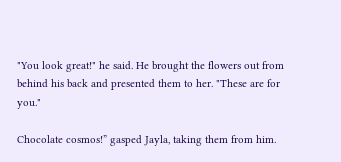"You look great!" he said. He brought the flowers out from behind his back and presented them to her. "These are for you."

Chocolate cosmos!” gasped Jayla, taking them from him.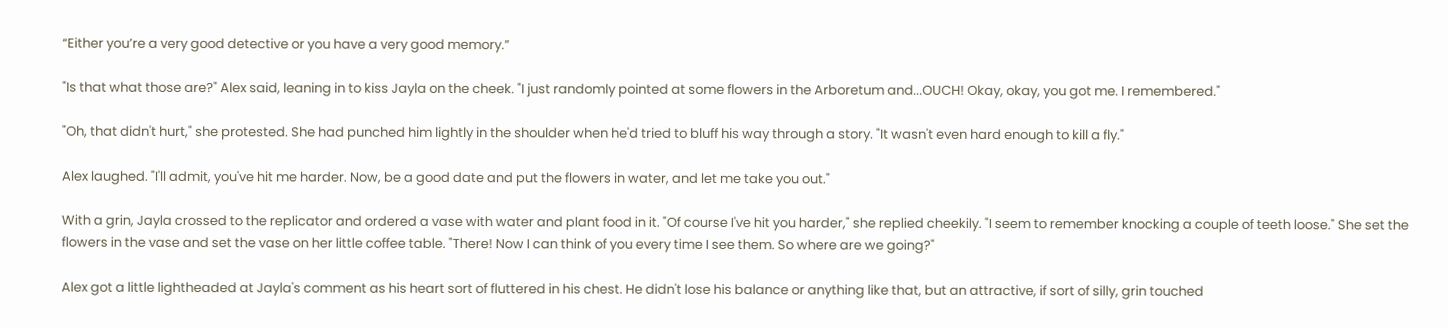“Either you’re a very good detective or you have a very good memory.”

"Is that what those are?" Alex said, leaning in to kiss Jayla on the cheek. "I just randomly pointed at some flowers in the Arboretum and...OUCH! Okay, okay, you got me. I remembered."

"Oh, that didn't hurt," she protested. She had punched him lightly in the shoulder when he'd tried to bluff his way through a story. "It wasn't even hard enough to kill a fly."

Alex laughed. "I'll admit, you've hit me harder. Now, be a good date and put the flowers in water, and let me take you out."

With a grin, Jayla crossed to the replicator and ordered a vase with water and plant food in it. "Of course I've hit you harder," she replied cheekily. "I seem to remember knocking a couple of teeth loose." She set the flowers in the vase and set the vase on her little coffee table. "There! Now I can think of you every time I see them. So where are we going?"

Alex got a little lightheaded at Jayla's comment as his heart sort of fluttered in his chest. He didn't lose his balance or anything like that, but an attractive, if sort of silly, grin touched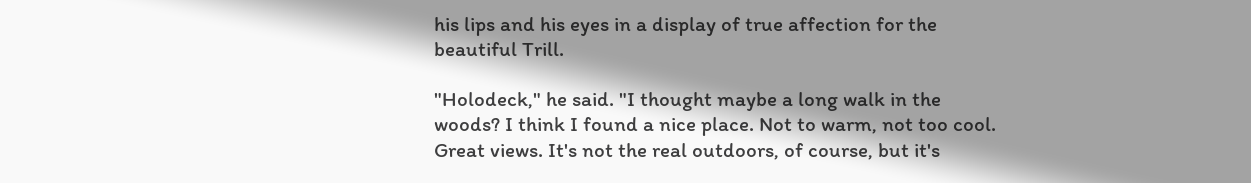his lips and his eyes in a display of true affection for the beautiful Trill.

"Holodeck," he said. "I thought maybe a long walk in the woods? I think I found a nice place. Not to warm, not too cool. Great views. It's not the real outdoors, of course, but it's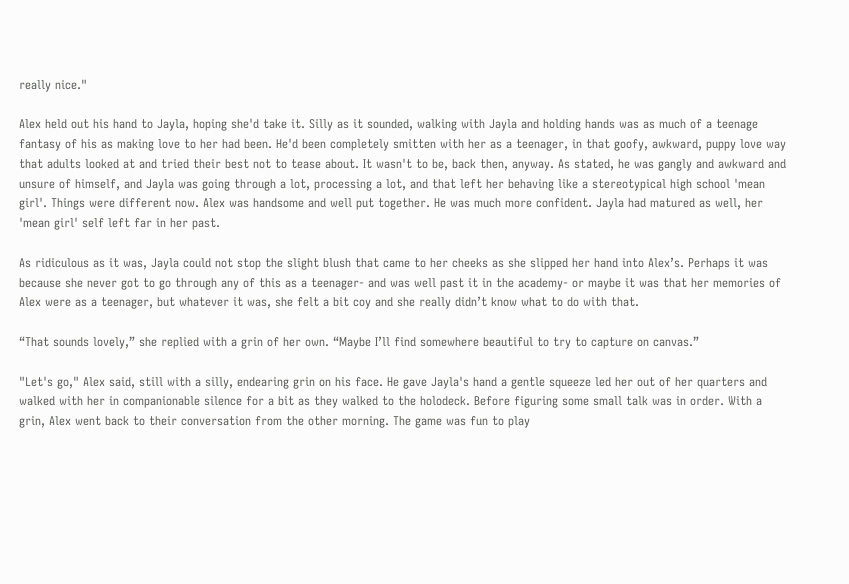really nice."

Alex held out his hand to Jayla, hoping she'd take it. Silly as it sounded, walking with Jayla and holding hands was as much of a teenage fantasy of his as making love to her had been. He'd been completely smitten with her as a teenager, in that goofy, awkward, puppy love way that adults looked at and tried their best not to tease about. It wasn't to be, back then, anyway. As stated, he was gangly and awkward and unsure of himself, and Jayla was going through a lot, processing a lot, and that left her behaving like a stereotypical high school 'mean girl'. Things were different now. Alex was handsome and well put together. He was much more confident. Jayla had matured as well, her 'mean girl' self left far in her past.

As ridiculous as it was, Jayla could not stop the slight blush that came to her cheeks as she slipped her hand into Alex’s. Perhaps it was because she never got to go through any of this as a teenager- and was well past it in the academy- or maybe it was that her memories of Alex were as a teenager, but whatever it was, she felt a bit coy and she really didn’t know what to do with that.

“That sounds lovely,” she replied with a grin of her own. “Maybe I’ll find somewhere beautiful to try to capture on canvas.”

"Let's go," Alex said, still with a silly, endearing grin on his face. He gave Jayla's hand a gentle squeeze led her out of her quarters and walked with her in companionable silence for a bit as they walked to the holodeck. Before figuring some small talk was in order. With a grin, Alex went back to their conversation from the other morning. The game was fun to play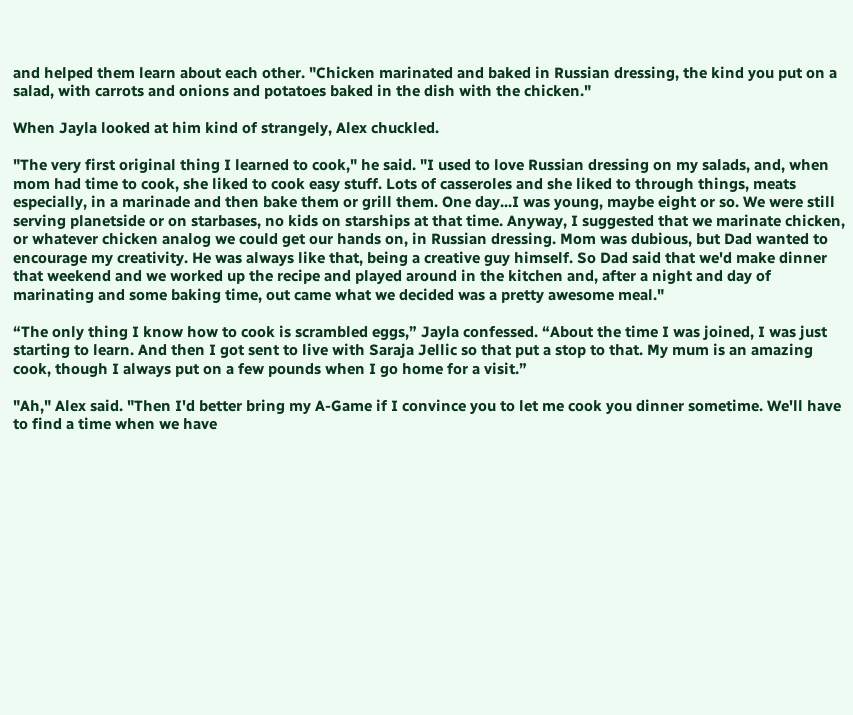and helped them learn about each other. "Chicken marinated and baked in Russian dressing, the kind you put on a salad, with carrots and onions and potatoes baked in the dish with the chicken."

When Jayla looked at him kind of strangely, Alex chuckled.

"The very first original thing I learned to cook," he said. "I used to love Russian dressing on my salads, and, when mom had time to cook, she liked to cook easy stuff. Lots of casseroles and she liked to through things, meats especially, in a marinade and then bake them or grill them. One day...I was young, maybe eight or so. We were still serving planetside or on starbases, no kids on starships at that time. Anyway, I suggested that we marinate chicken, or whatever chicken analog we could get our hands on, in Russian dressing. Mom was dubious, but Dad wanted to encourage my creativity. He was always like that, being a creative guy himself. So Dad said that we'd make dinner that weekend and we worked up the recipe and played around in the kitchen and, after a night and day of marinating and some baking time, out came what we decided was a pretty awesome meal."

“The only thing I know how to cook is scrambled eggs,” Jayla confessed. “About the time I was joined, I was just starting to learn. And then I got sent to live with Saraja Jellic so that put a stop to that. My mum is an amazing cook, though I always put on a few pounds when I go home for a visit.”

"Ah," Alex said. "Then I'd better bring my A-Game if I convince you to let me cook you dinner sometime. We'll have to find a time when we have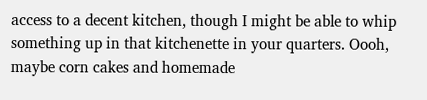access to a decent kitchen, though I might be able to whip something up in that kitchenette in your quarters. Oooh, maybe corn cakes and homemade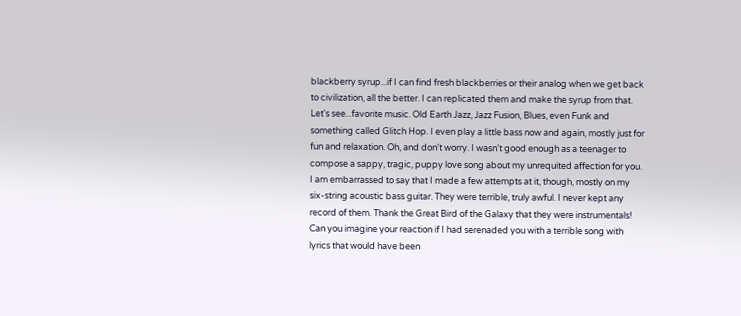blackberry syrup...if I can find fresh blackberries or their analog when we get back to civilization, all the better. I can replicated them and make the syrup from that. Let's see...favorite music. Old Earth Jazz, Jazz Fusion, Blues, even Funk and something called Glitch Hop. I even play a little bass now and again, mostly just for fun and relaxation. Oh, and don't worry. I wasn't good enough as a teenager to compose a sappy, tragic, puppy love song about my unrequited affection for you. I am embarrassed to say that I made a few attempts at it, though, mostly on my six-string acoustic bass guitar. They were terrible, truly awful. I never kept any record of them. Thank the Great Bird of the Galaxy that they were instrumentals! Can you imagine your reaction if I had serenaded you with a terrible song with lyrics that would have been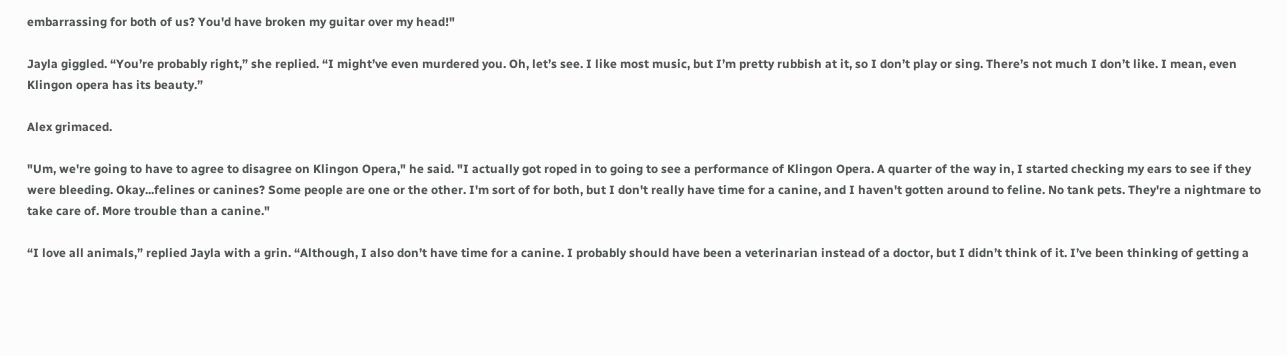embarrassing for both of us? You'd have broken my guitar over my head!"

Jayla giggled. “You’re probably right,” she replied. “I might’ve even murdered you. Oh, let’s see. I like most music, but I’m pretty rubbish at it, so I don’t play or sing. There’s not much I don’t like. I mean, even Klingon opera has its beauty.”

Alex grimaced.

"Um, we're going to have to agree to disagree on Klingon Opera," he said. "I actually got roped in to going to see a performance of Klingon Opera. A quarter of the way in, I started checking my ears to see if they were bleeding. Okay...felines or canines? Some people are one or the other. I'm sort of for both, but I don't really have time for a canine, and I haven't gotten around to feline. No tank pets. They're a nightmare to take care of. More trouble than a canine."

“I love all animals,” replied Jayla with a grin. “Although, I also don’t have time for a canine. I probably should have been a veterinarian instead of a doctor, but I didn’t think of it. I’ve been thinking of getting a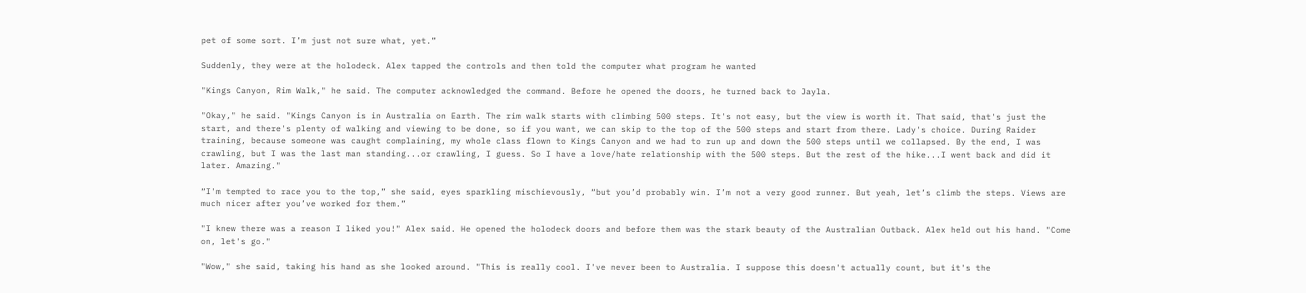pet of some sort. I’m just not sure what, yet.”

Suddenly, they were at the holodeck. Alex tapped the controls and then told the computer what program he wanted

"Kings Canyon, Rim Walk," he said. The computer acknowledged the command. Before he opened the doors, he turned back to Jayla.

"Okay," he said. "Kings Canyon is in Australia on Earth. The rim walk starts with climbing 500 steps. It's not easy, but the view is worth it. That said, that's just the start, and there's plenty of walking and viewing to be done, so if you want, we can skip to the top of the 500 steps and start from there. Lady's choice. During Raider training, because someone was caught complaining, my whole class flown to Kings Canyon and we had to run up and down the 500 steps until we collapsed. By the end, I was crawling, but I was the last man standing...or crawling, I guess. So I have a love/hate relationship with the 500 steps. But the rest of the hike...I went back and did it later. Amazing."

“I'm tempted to race you to the top,” she said, eyes sparkling mischievously, “but you’d probably win. I’m not a very good runner. But yeah, let’s climb the steps. Views are much nicer after you’ve worked for them.”

"I knew there was a reason I liked you!" Alex said. He opened the holodeck doors and before them was the stark beauty of the Australian Outback. Alex held out his hand. "Come on, let's go."

"Wow," she said, taking his hand as she looked around. "This is really cool. I've never been to Australia. I suppose this doesn't actually count, but it's the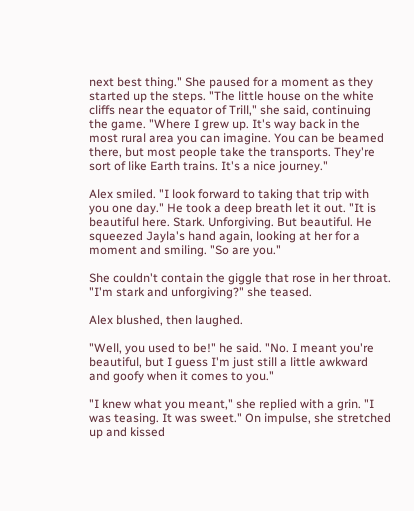next best thing." She paused for a moment as they started up the steps. "The little house on the white cliffs near the equator of Trill," she said, continuing the game. "Where I grew up. It's way back in the most rural area you can imagine. You can be beamed there, but most people take the transports. They're sort of like Earth trains. It's a nice journey."

Alex smiled. "I look forward to taking that trip with you one day." He took a deep breath let it out. "It is beautiful here. Stark. Unforgiving. But beautiful. He squeezed Jayla's hand again, looking at her for a moment and smiling. "So are you."

She couldn't contain the giggle that rose in her throat. "I'm stark and unforgiving?" she teased.

Alex blushed, then laughed.

"Well, you used to be!" he said. "No. I meant you're beautiful, but I guess I'm just still a little awkward and goofy when it comes to you."

"I knew what you meant," she replied with a grin. "I was teasing. It was sweet." On impulse, she stretched up and kissed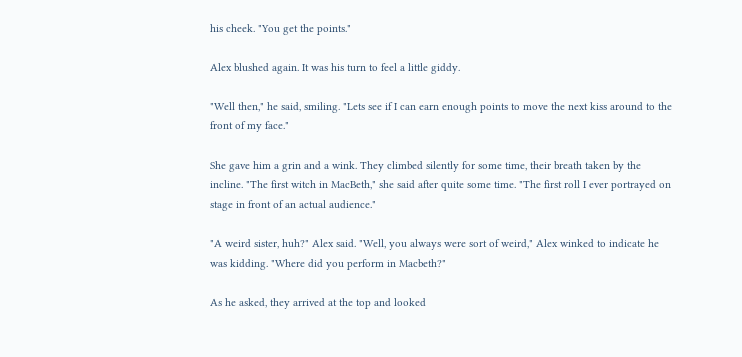his cheek. "You get the points."

Alex blushed again. It was his turn to feel a little giddy.

"Well then," he said, smiling. "Lets see if I can earn enough points to move the next kiss around to the front of my face."

She gave him a grin and a wink. They climbed silently for some time, their breath taken by the incline. "The first witch in MacBeth," she said after quite some time. "The first roll I ever portrayed on stage in front of an actual audience."

"A weird sister, huh?" Alex said. "Well, you always were sort of weird," Alex winked to indicate he was kidding. "Where did you perform in Macbeth?"

As he asked, they arrived at the top and looked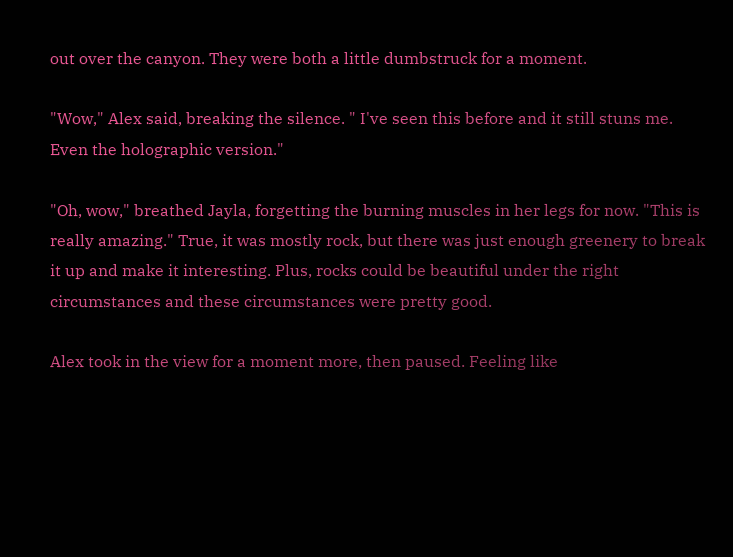out over the canyon. They were both a little dumbstruck for a moment.

"Wow," Alex said, breaking the silence. " I've seen this before and it still stuns me. Even the holographic version."

"Oh, wow," breathed Jayla, forgetting the burning muscles in her legs for now. "This is really amazing." True, it was mostly rock, but there was just enough greenery to break it up and make it interesting. Plus, rocks could be beautiful under the right circumstances and these circumstances were pretty good.

Alex took in the view for a moment more, then paused. Feeling like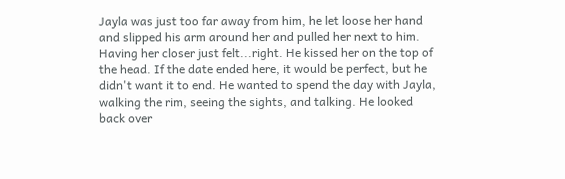Jayla was just too far away from him, he let loose her hand and slipped his arm around her and pulled her next to him. Having her closer just felt...right. He kissed her on the top of the head. If the date ended here, it would be perfect, but he didn't want it to end. He wanted to spend the day with Jayla, walking the rim, seeing the sights, and talking. He looked back over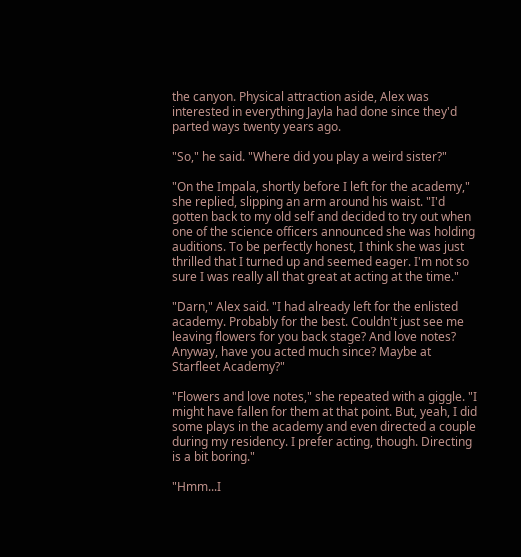the canyon. Physical attraction aside, Alex was interested in everything Jayla had done since they'd parted ways twenty years ago.

"So," he said. "Where did you play a weird sister?"

"On the Impala, shortly before I left for the academy," she replied, slipping an arm around his waist. "I'd gotten back to my old self and decided to try out when one of the science officers announced she was holding auditions. To be perfectly honest, I think she was just thrilled that I turned up and seemed eager. I'm not so sure I was really all that great at acting at the time."

"Darn," Alex said. "I had already left for the enlisted academy. Probably for the best. Couldn't just see me leaving flowers for you back stage? And love notes? Anyway, have you acted much since? Maybe at Starfleet Academy?"

"Flowers and love notes," she repeated with a giggle. "I might have fallen for them at that point. But, yeah, I did some plays in the academy and even directed a couple during my residency. I prefer acting, though. Directing is a bit boring."

"Hmm...I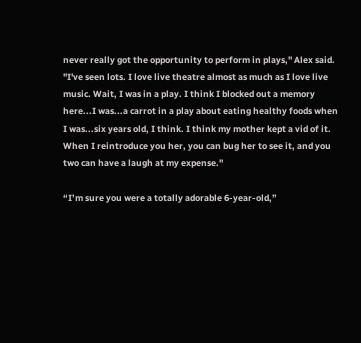never really got the opportunity to perform in plays," Alex said. "I've seen lots. I love live theatre almost as much as I love live music. Wait, I was in a play. I think I blocked out a memory here...I was...a carrot in a play about eating healthy foods when I was...six years old, I think. I think my mother kept a vid of it. When I reintroduce you her, you can bug her to see it, and you two can have a laugh at my expense."

“I’m sure you were a totally adorable 6-year-old,”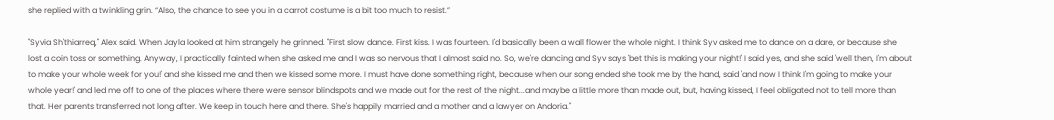she replied with a twinkling grin. “Also, the chance to see you in a carrot costume is a bit too much to resist.”

"Syvia Sh'thiarreq," Alex said. When Jayla looked at him strangely he grinned. "First slow dance. First kiss. I was fourteen. I'd basically been a wall flower the whole night. I think Syv asked me to dance on a dare, or because she lost a coin toss or something. Anyway, I practically fainted when she asked me and I was so nervous that I almost said no. So, we're dancing and Syv says 'bet this is making your night!' I said yes, and she said 'well then, I'm about to make your whole week for you!' and she kissed me and then we kissed some more. I must have done something right, because when our song ended she took me by the hand, said 'and now I think I'm going to make your whole year!' and led me off to one of the places where there were sensor blindspots and we made out for the rest of the night...and maybe a little more than made out, but, having kissed, I feel obligated not to tell more than that. Her parents transferred not long after. We keep in touch here and there. She's happily married and a mother and a lawyer on Andoria."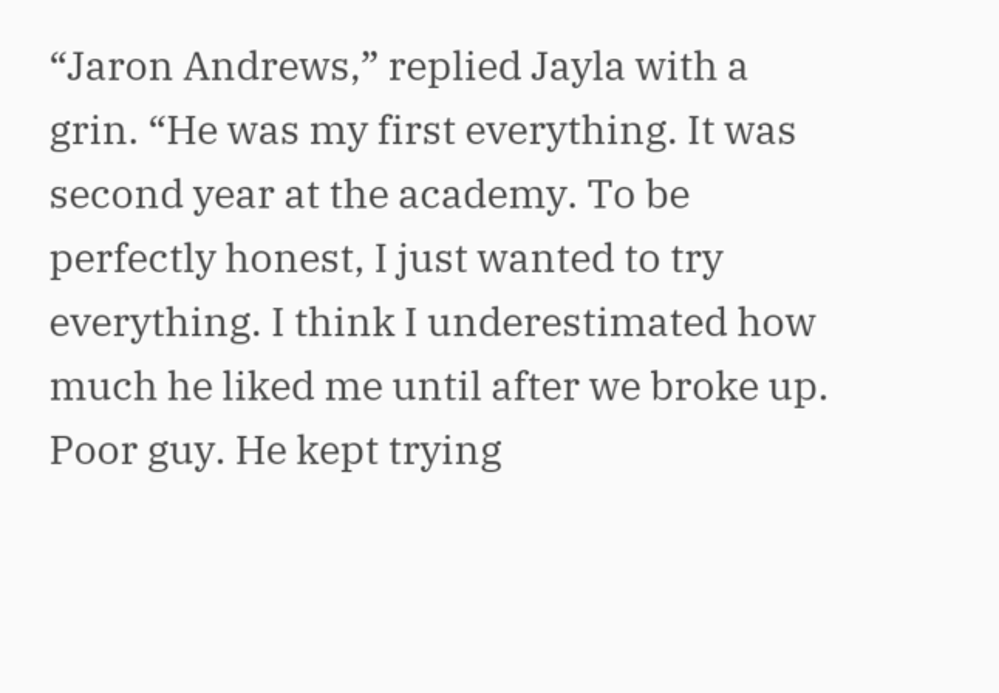“Jaron Andrews,” replied Jayla with a grin. “He was my first everything. It was second year at the academy. To be perfectly honest, I just wanted to try everything. I think I underestimated how much he liked me until after we broke up. Poor guy. He kept trying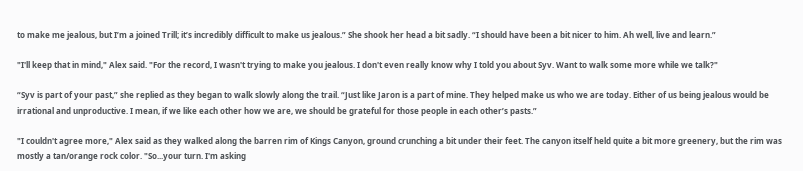to make me jealous, but I’m a joined Trill; it’s incredibly difficult to make us jealous.” She shook her head a bit sadly. “I should have been a bit nicer to him. Ah well, live and learn.”

"I'll keep that in mind," Alex said. "For the record, I wasn't trying to make you jealous. I don't even really know why I told you about Syv. Want to walk some more while we talk?"

“Syv is part of your past,” she replied as they began to walk slowly along the trail. “Just like Jaron is a part of mine. They helped make us who we are today. Either of us being jealous would be irrational and unproductive. I mean, if we like each other how we are, we should be grateful for those people in each other’s pasts.”

"I couldn't agree more," Alex said as they walked along the barren rim of Kings Canyon, ground crunching a bit under their feet. The canyon itself held quite a bit more greenery, but the rim was mostly a tan/orange rock color. "So...your turn. I'm asking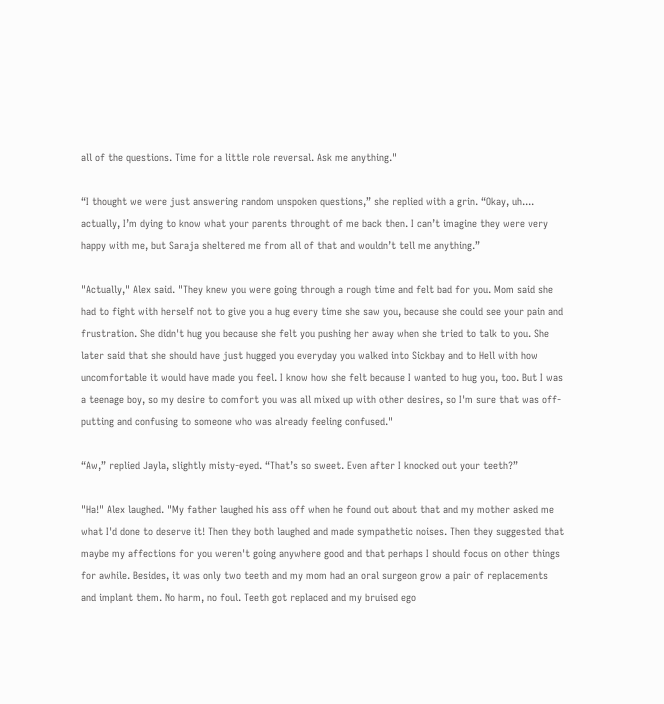all of the questions. Time for a little role reversal. Ask me anything."

“I thought we were just answering random unspoken questions,” she replied with a grin. “Okay, uh.... actually, I’m dying to know what your parents throught of me back then. I can’t imagine they were very happy with me, but Saraja sheltered me from all of that and wouldn’t tell me anything.”

"Actually," Alex said. "They knew you were going through a rough time and felt bad for you. Mom said she had to fight with herself not to give you a hug every time she saw you, because she could see your pain and frustration. She didn't hug you because she felt you pushing her away when she tried to talk to you. She later said that she should have just hugged you everyday you walked into Sickbay and to Hell with how uncomfortable it would have made you feel. I know how she felt because I wanted to hug you, too. But I was a teenage boy, so my desire to comfort you was all mixed up with other desires, so I'm sure that was off-putting and confusing to someone who was already feeling confused."

“Aw,” replied Jayla, slightly misty-eyed. “That’s so sweet. Even after I knocked out your teeth?”

"Ha!" Alex laughed. "My father laughed his ass off when he found out about that and my mother asked me what I'd done to deserve it! Then they both laughed and made sympathetic noises. Then they suggested that maybe my affections for you weren't going anywhere good and that perhaps I should focus on other things for awhile. Besides, it was only two teeth and my mom had an oral surgeon grow a pair of replacements and implant them. No harm, no foul. Teeth got replaced and my bruised ego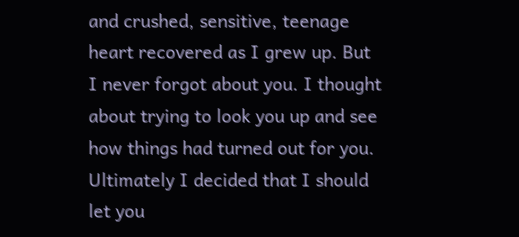and crushed, sensitive, teenage heart recovered as I grew up. But I never forgot about you. I thought about trying to look you up and see how things had turned out for you. Ultimately I decided that I should let you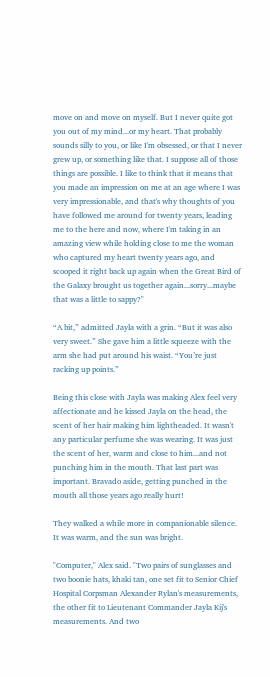move on and move on myself. But I never quite got you out of my mind...or my heart. That probably sounds silly to you, or like I'm obsessed, or that I never grew up, or something like that. I suppose all of those things are possible. I like to think that it means that you made an impression on me at an age where I was very impressionable, and that's why thoughts of you have followed me around for twenty years, leading me to the here and now, where I'm taking in an amazing view while holding close to me the woman who captured my heart twenty years ago, and scooped it right back up again when the Great Bird of the Galaxy brought us together again...sorry...maybe that was a little to sappy?"

“A bit,” admitted Jayla with a grin. “But it was also very sweet.” She gave him a little squeeze with the arm she had put around his waist. “You’re just racking up points.”

Being this close with Jayla was making Alex feel very affectionate and he kissed Jayla on the head, the scent of her hair making him lightheaded. It wasn't any particular perfume she was wearing. It was just the scent of her, warm and close to him...and not punching him in the mouth. That last part was important. Bravado aside, getting punched in the mouth all those years ago really hurt!

They walked a while more in companionable silence. It was warm, and the sun was bright.

"Computer," Alex said. "Two pairs of sunglasses and two boonie hats, khaki tan, one set fit to Senior Chief Hospital Corpsman Alexander Rylan's measurements, the other fit to Lieutenant Commander Jayla Kij's measurements. And two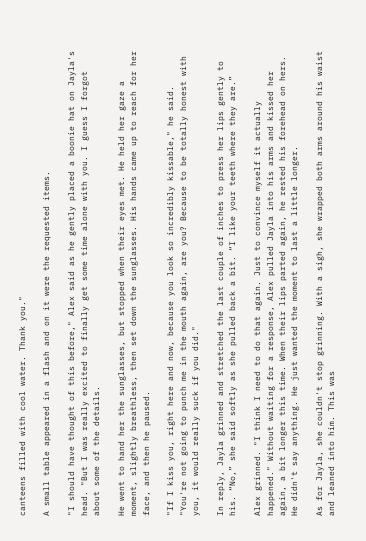canteens filled with cool water. Thank you."

A small table appeared in a flash and on it were the requested items.

"I should have thought of this before," Alex said as he gently placed a boonie hat on Jayla's head. "But I was really excited to finally get some time alone with you. I guess I forgot about some of the details.

He went to hand her the sunglasses, but stopped when their eyes met. He held her gaze a moment, slightly breathless, then set down the sunglasses. His hands came up to reach for her face, and then he paused.

"If I kiss you, right here and now, because you look so incredibly kissable," he said. "You're not going to punch me in the mouth again, are you? Because to be totally honest with you, it would really suck if you did."

In reply, Jayla grinned and stretched the last couple of inches to press her lips gently to his. “No,” she said softly as she pulled back a bit. “I like your teeth where they are.”

Alex grinned. "I think I need to do that again. Just to convince myself it actually happened." Without waiting for a response, Alex pulled Jayla into his arms and kissed her again, a bit longer this time. When their lips parted again, he rested his forehead on hers. He didn't say anything. He just wanted the moment to last a little longer.

As for Jayla, she couldn't stop grinning. With a sigh, she wrapped both arms around his waist and leaned into him. This was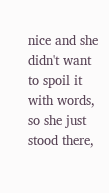nice and she didn't want to spoil it with words, so she just stood there,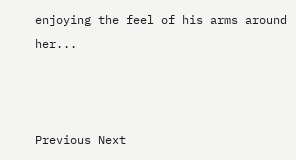enjoying the feel of his arms around her...



Previous Next